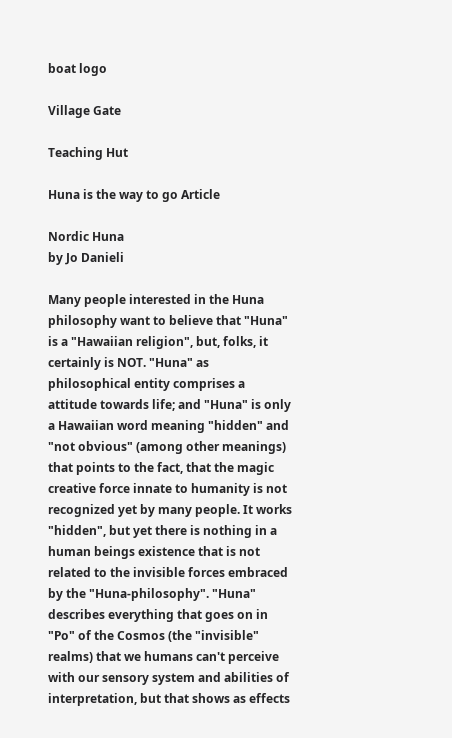boat logo

Village Gate

Teaching Hut

Huna is the way to go Article

Nordic Huna
by Jo Danieli

Many people interested in the Huna philosophy want to believe that "Huna" is a "Hawaiian religion", but, folks, it certainly is NOT. "Huna" as philosophical entity comprises a attitude towards life; and "Huna" is only a Hawaiian word meaning "hidden" and "not obvious" (among other meanings) that points to the fact, that the magic creative force innate to humanity is not recognized yet by many people. It works "hidden", but yet there is nothing in a human beings existence that is not related to the invisible forces embraced by the "Huna-philosophy". "Huna" describes everything that goes on in "Po" of the Cosmos (the "invisible" realms) that we humans can't perceive with our sensory system and abilities of interpretation, but that shows as effects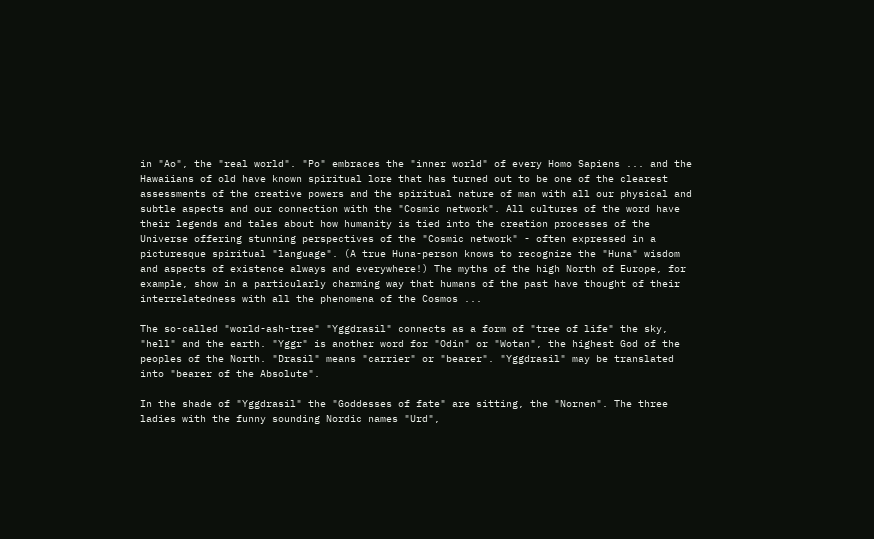in "Ao", the "real world". "Po" embraces the "inner world" of every Homo Sapiens ... and the Hawaiians of old have known spiritual lore that has turned out to be one of the clearest assessments of the creative powers and the spiritual nature of man with all our physical and subtle aspects and our connection with the "Cosmic network". All cultures of the word have their legends and tales about how humanity is tied into the creation processes of the Universe offering stunning perspectives of the "Cosmic network" - often expressed in a picturesque spiritual "language". (A true Huna-person knows to recognize the "Huna" wisdom and aspects of existence always and everywhere!) The myths of the high North of Europe, for example, show in a particularly charming way that humans of the past have thought of their interrelatedness with all the phenomena of the Cosmos ...

The so-called "world-ash-tree" "Yggdrasil" connects as a form of "tree of life" the sky, "hell" and the earth. "Yggr" is another word for "Odin" or "Wotan", the highest God of the peoples of the North. "Drasil" means "carrier" or "bearer". "Yggdrasil" may be translated into "bearer of the Absolute".

In the shade of "Yggdrasil" the "Goddesses of fate" are sitting, the "Nornen". The three ladies with the funny sounding Nordic names "Urd",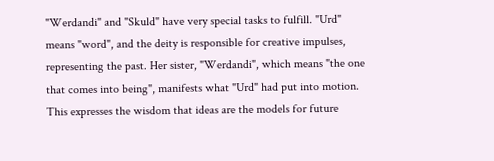"Werdandi" and "Skuld" have very special tasks to fulfill. "Urd" means "word", and the deity is responsible for creative impulses, representing the past. Her sister, "Werdandi", which means "the one that comes into being", manifests what "Urd" had put into motion. This expresses the wisdom that ideas are the models for future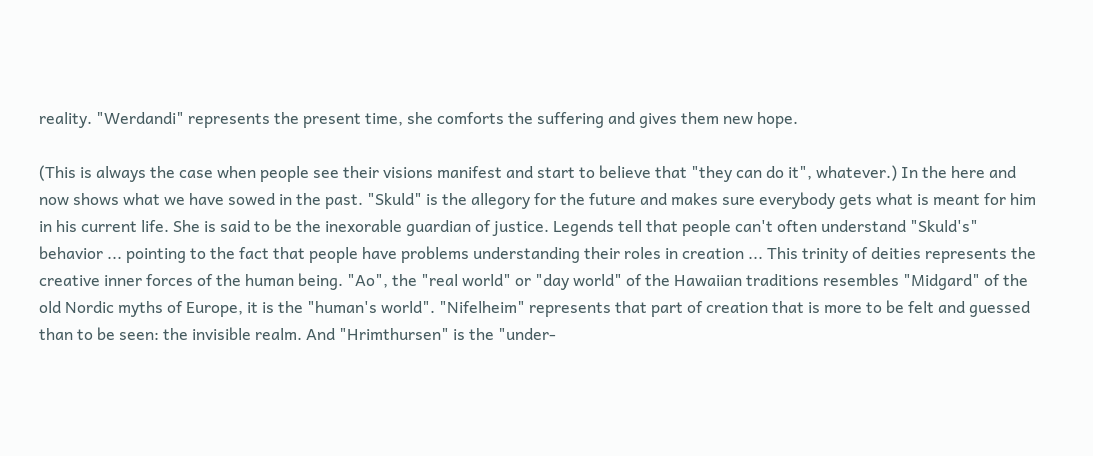reality. "Werdandi" represents the present time, she comforts the suffering and gives them new hope.

(This is always the case when people see their visions manifest and start to believe that "they can do it", whatever.) In the here and now shows what we have sowed in the past. "Skuld" is the allegory for the future and makes sure everybody gets what is meant for him in his current life. She is said to be the inexorable guardian of justice. Legends tell that people can't often understand "Skuld's" behavior ... pointing to the fact that people have problems understanding their roles in creation ... This trinity of deities represents the creative inner forces of the human being. "Ao", the "real world" or "day world" of the Hawaiian traditions resembles "Midgard" of the old Nordic myths of Europe, it is the "human's world". "Nifelheim" represents that part of creation that is more to be felt and guessed than to be seen: the invisible realm. And "Hrimthursen" is the "under-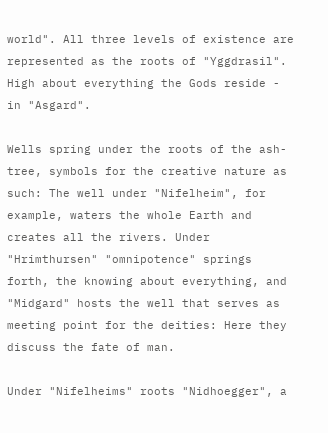world". All three levels of existence are represented as the roots of "Yggdrasil". High about everything the Gods reside - in "Asgard".

Wells spring under the roots of the ash-tree, symbols for the creative nature as such: The well under "Nifelheim", for example, waters the whole Earth and creates all the rivers. Under "Hrimthursen" "omnipotence" springs forth, the knowing about everything, and "Midgard" hosts the well that serves as meeting point for the deities: Here they discuss the fate of man.

Under "Nifelheims" roots "Nidhoegger", a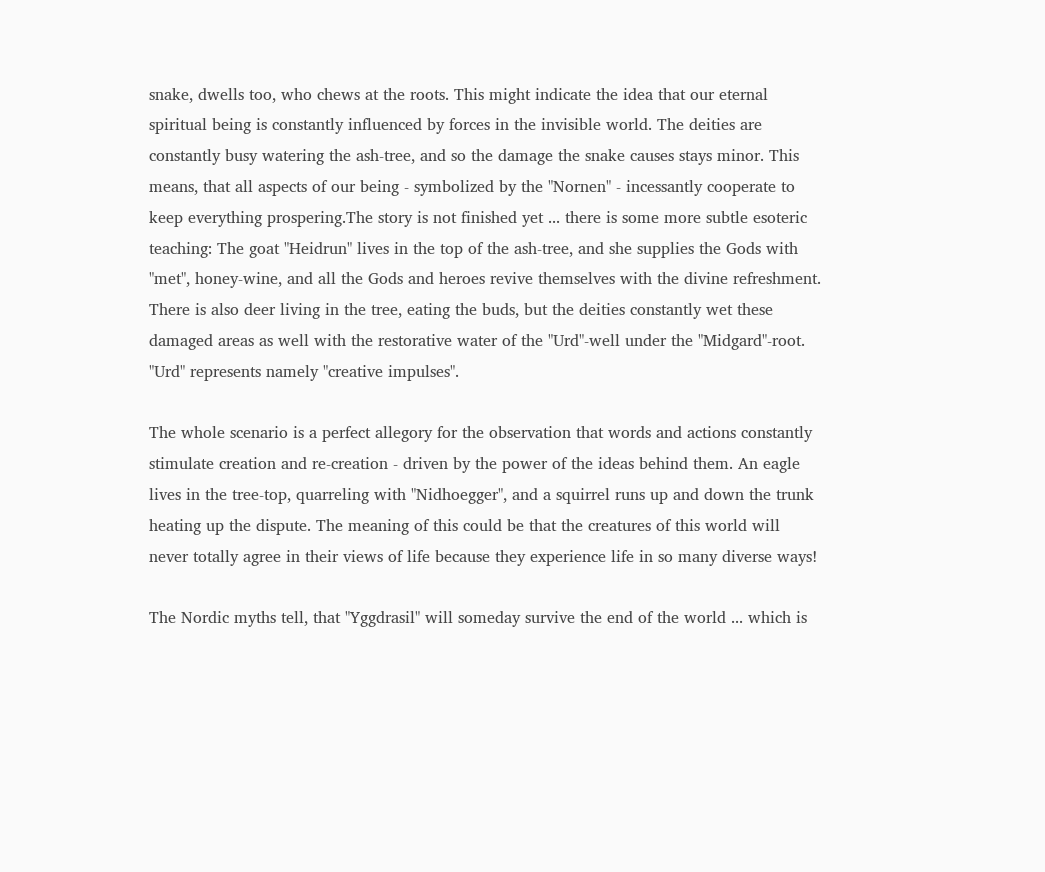snake, dwells too, who chews at the roots. This might indicate the idea that our eternal spiritual being is constantly influenced by forces in the invisible world. The deities are constantly busy watering the ash-tree, and so the damage the snake causes stays minor. This means, that all aspects of our being - symbolized by the "Nornen" - incessantly cooperate to keep everything prospering.The story is not finished yet ... there is some more subtle esoteric teaching: The goat "Heidrun" lives in the top of the ash-tree, and she supplies the Gods with "met", honey-wine, and all the Gods and heroes revive themselves with the divine refreshment. There is also deer living in the tree, eating the buds, but the deities constantly wet these damaged areas as well with the restorative water of the "Urd"-well under the "Midgard"-root. "Urd" represents namely "creative impulses".

The whole scenario is a perfect allegory for the observation that words and actions constantly stimulate creation and re-creation - driven by the power of the ideas behind them. An eagle lives in the tree-top, quarreling with "Nidhoegger", and a squirrel runs up and down the trunk heating up the dispute. The meaning of this could be that the creatures of this world will never totally agree in their views of life because they experience life in so many diverse ways!

The Nordic myths tell, that "Yggdrasil" will someday survive the end of the world ... which is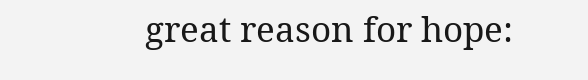great reason for hope: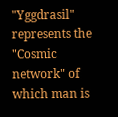"Yggdrasil" represents the "Cosmic network" of which man is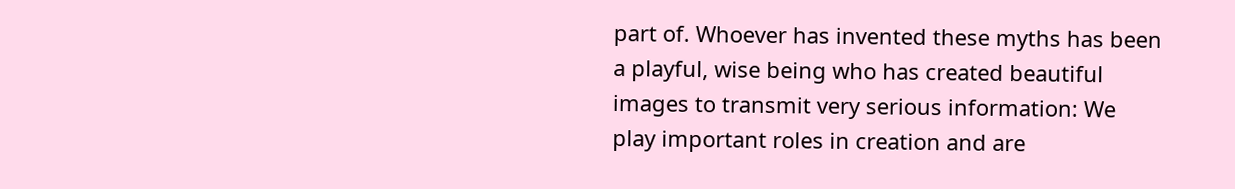part of. Whoever has invented these myths has been a playful, wise being who has created beautiful images to transmit very serious information: We play important roles in creation and are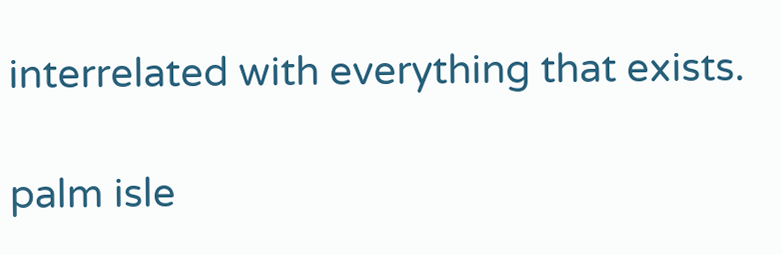interrelated with everything that exists.

palm isle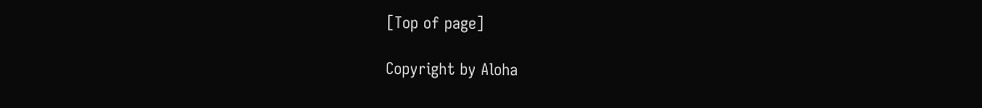[Top of page]

Copyright by Aloha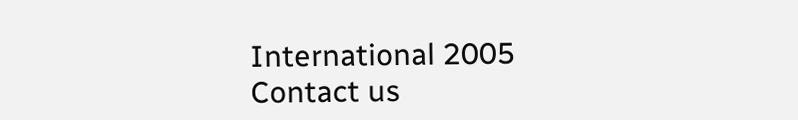International 2005
Contact us